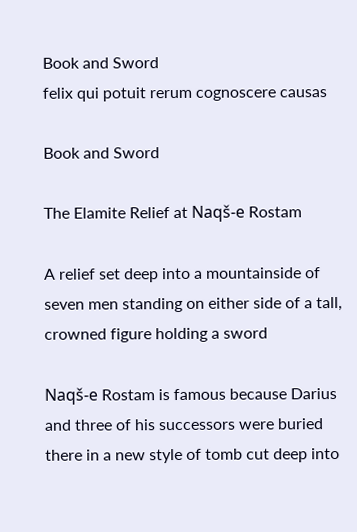Book and Sword
felix qui potuit rerum cognoscere causas

Book and Sword

The Elamite Relief at Naqš-e Rostam

A relief set deep into a mountainside of seven men standing on either side of a tall, crowned figure holding a sword

Naqš-e Rostam is famous because Darius and three of his successors were buried there in a new style of tomb cut deep into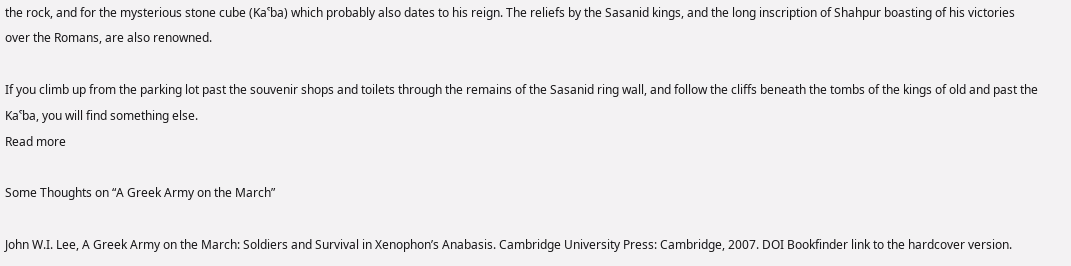the rock, and for the mysterious stone cube (Kaˁba) which probably also dates to his reign. The reliefs by the Sasanid kings, and the long inscription of Shahpur boasting of his victories over the Romans, are also renowned.

If you climb up from the parking lot past the souvenir shops and toilets through the remains of the Sasanid ring wall, and follow the cliffs beneath the tombs of the kings of old and past the Kaˁba, you will find something else.
Read more

Some Thoughts on “A Greek Army on the March”

John W.I. Lee, A Greek Army on the March: Soldiers and Survival in Xenophon’s Anabasis. Cambridge University Press: Cambridge, 2007. DOI Bookfinder link to the hardcover version.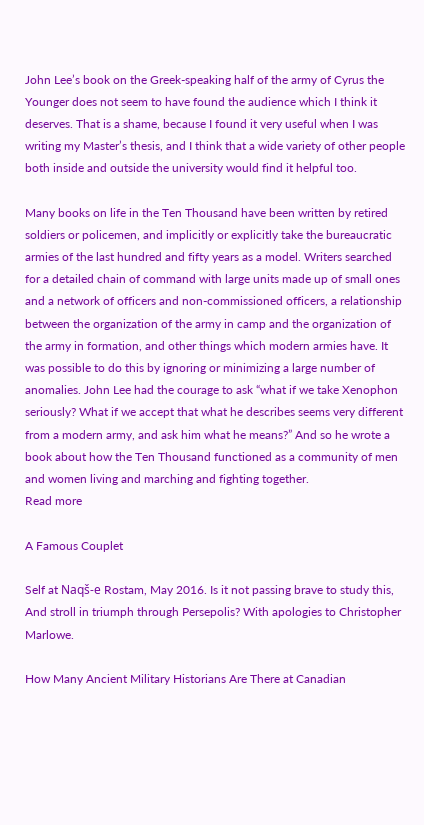John Lee’s book on the Greek-speaking half of the army of Cyrus the Younger does not seem to have found the audience which I think it deserves. That is a shame, because I found it very useful when I was writing my Master’s thesis, and I think that a wide variety of other people both inside and outside the university would find it helpful too.

Many books on life in the Ten Thousand have been written by retired soldiers or policemen, and implicitly or explicitly take the bureaucratic armies of the last hundred and fifty years as a model. Writers searched for a detailed chain of command with large units made up of small ones and a network of officers and non-commissioned officers, a relationship between the organization of the army in camp and the organization of the army in formation, and other things which modern armies have. It was possible to do this by ignoring or minimizing a large number of anomalies. John Lee had the courage to ask “what if we take Xenophon seriously? What if we accept that what he describes seems very different from a modern army, and ask him what he means?” And so he wrote a book about how the Ten Thousand functioned as a community of men and women living and marching and fighting together.
Read more

A Famous Couplet

Self at Naqš-e Rostam, May 2016. Is it not passing brave to study this, And stroll in triumph through Persepolis? With apologies to Christopher Marlowe.

How Many Ancient Military Historians Are There at Canadian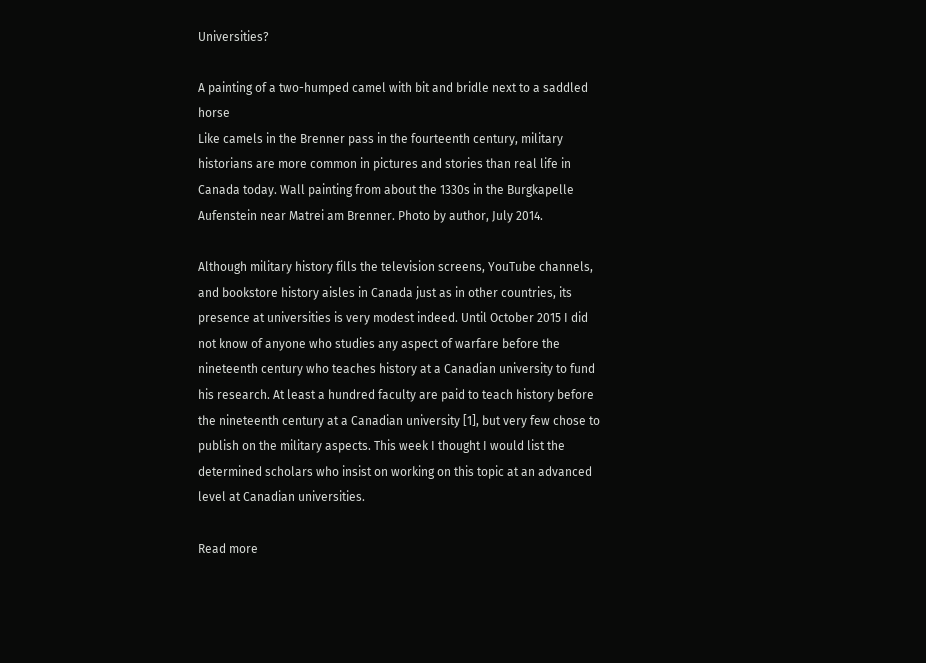Universities?

A painting of a two-humped camel with bit and bridle next to a saddled horse
Like camels in the Brenner pass in the fourteenth century, military historians are more common in pictures and stories than real life in Canada today. Wall painting from about the 1330s in the Burgkapelle Aufenstein near Matrei am Brenner. Photo by author, July 2014.

Although military history fills the television screens, YouTube channels, and bookstore history aisles in Canada just as in other countries, its presence at universities is very modest indeed. Until October 2015 I did not know of anyone who studies any aspect of warfare before the nineteenth century who teaches history at a Canadian university to fund his research. At least a hundred faculty are paid to teach history before the nineteenth century at a Canadian university [1], but very few chose to publish on the military aspects. This week I thought I would list the determined scholars who insist on working on this topic at an advanced level at Canadian universities.

Read more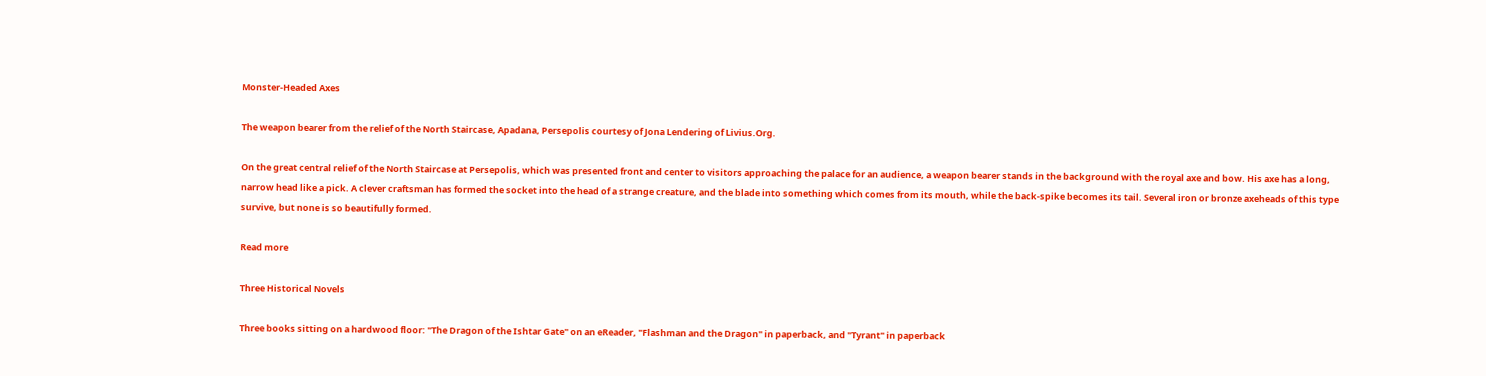Monster-Headed Axes

The weapon bearer from the relief of the North Staircase, Apadana, Persepolis courtesy of Jona Lendering of Livius.Org.

On the great central relief of the North Staircase at Persepolis, which was presented front and center to visitors approaching the palace for an audience, a weapon bearer stands in the background with the royal axe and bow. His axe has a long, narrow head like a pick. A clever craftsman has formed the socket into the head of a strange creature, and the blade into something which comes from its mouth, while the back-spike becomes its tail. Several iron or bronze axeheads of this type survive, but none is so beautifully formed.

Read more

Three Historical Novels

Three books sitting on a hardwood floor: "The Dragon of the Ishtar Gate" on an eReader, "Flashman and the Dragon" in paperback, and "Tyrant" in paperback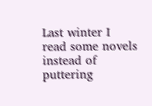Last winter I read some novels instead of puttering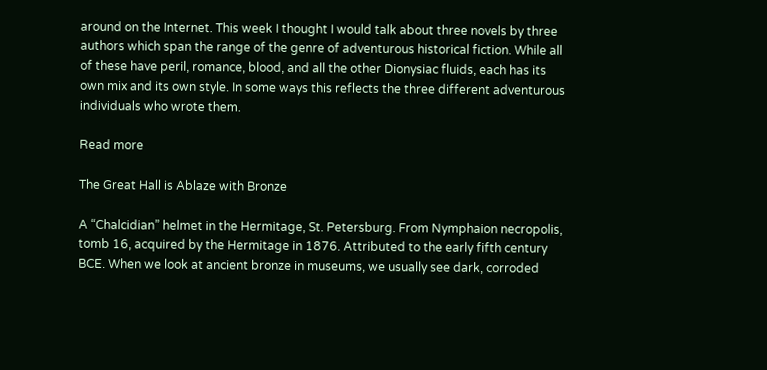around on the Internet. This week I thought I would talk about three novels by three authors which span the range of the genre of adventurous historical fiction. While all of these have peril, romance, blood, and all the other Dionysiac fluids, each has its own mix and its own style. In some ways this reflects the three different adventurous individuals who wrote them.

Read more

The Great Hall is Ablaze with Bronze

A “Chalcidian” helmet in the Hermitage, St. Petersburg. From Nymphaion necropolis, tomb 16, acquired by the Hermitage in 1876. Attributed to the early fifth century BCE. When we look at ancient bronze in museums, we usually see dark, corroded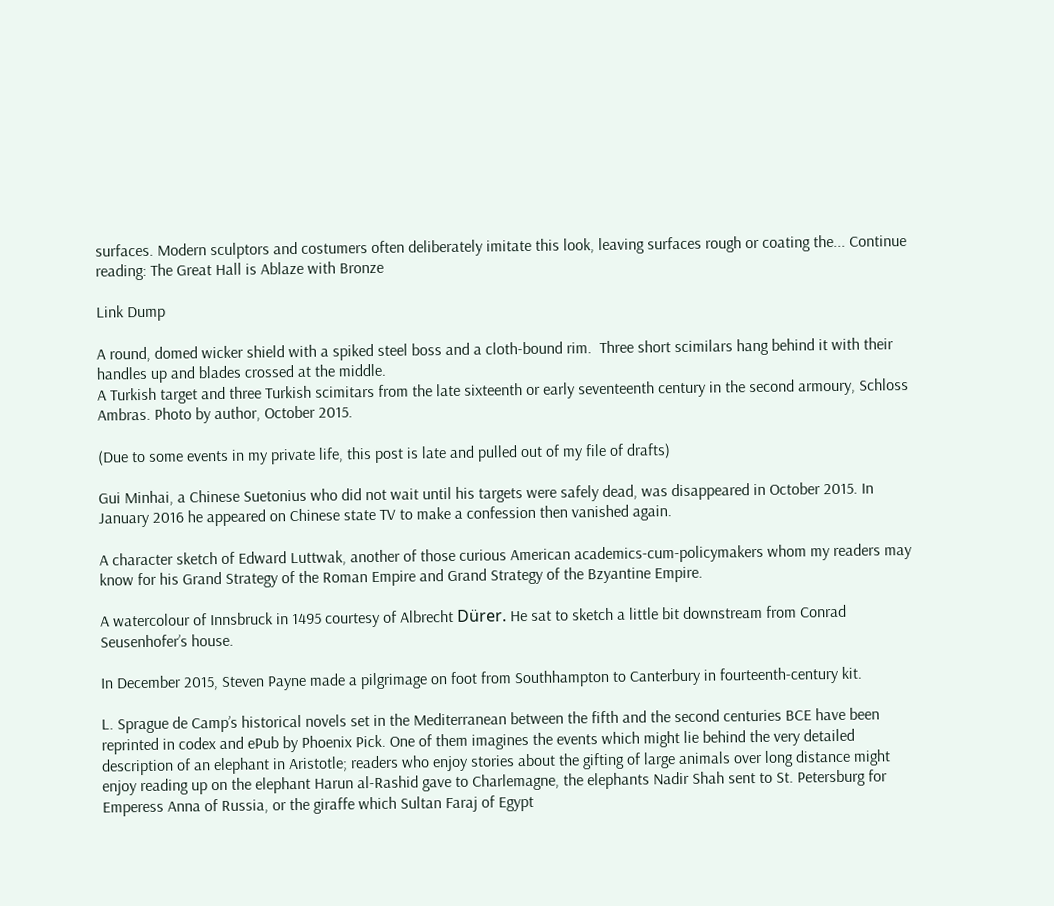surfaces. Modern sculptors and costumers often deliberately imitate this look, leaving surfaces rough or coating the... Continue reading: The Great Hall is Ablaze with Bronze

Link Dump

A round, domed wicker shield with a spiked steel boss and a cloth-bound rim.  Three short scimilars hang behind it with their handles up and blades crossed at the middle.
A Turkish target and three Turkish scimitars from the late sixteenth or early seventeenth century in the second armoury, Schloss Ambras. Photo by author, October 2015.

(Due to some events in my private life, this post is late and pulled out of my file of drafts)

Gui Minhai, a Chinese Suetonius who did not wait until his targets were safely dead, was disappeared in October 2015. In January 2016 he appeared on Chinese state TV to make a confession then vanished again.

A character sketch of Edward Luttwak, another of those curious American academics-cum-policymakers whom my readers may know for his Grand Strategy of the Roman Empire and Grand Strategy of the Bzyantine Empire.

A watercolour of Innsbruck in 1495 courtesy of Albrecht Dürer. He sat to sketch a little bit downstream from Conrad Seusenhofer’s house.

In December 2015, Steven Payne made a pilgrimage on foot from Southhampton to Canterbury in fourteenth-century kit.

L. Sprague de Camp’s historical novels set in the Mediterranean between the fifth and the second centuries BCE have been reprinted in codex and ePub by Phoenix Pick. One of them imagines the events which might lie behind the very detailed description of an elephant in Aristotle; readers who enjoy stories about the gifting of large animals over long distance might enjoy reading up on the elephant Harun al-Rashid gave to Charlemagne, the elephants Nadir Shah sent to St. Petersburg for Emperess Anna of Russia, or the giraffe which Sultan Faraj of Egypt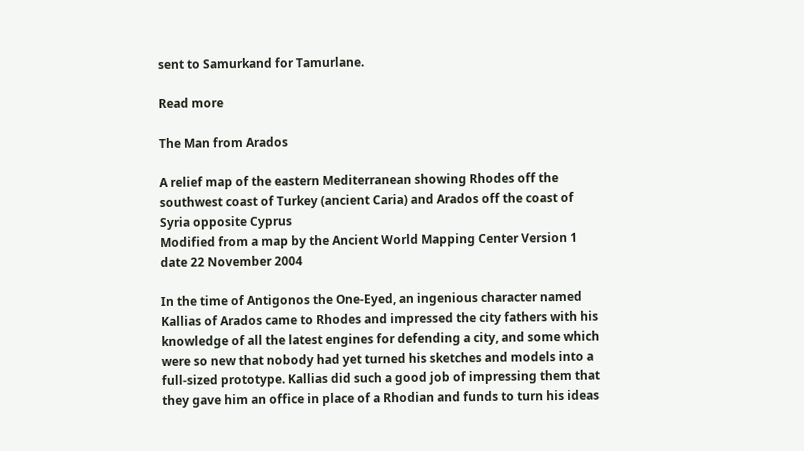sent to Samurkand for Tamurlane.

Read more

The Man from Arados

A relief map of the eastern Mediterranean showing Rhodes off the southwest coast of Turkey (ancient Caria) and Arados off the coast of Syria opposite Cyprus
Modified from a map by the Ancient World Mapping Center Version 1 date 22 November 2004

In the time of Antigonos the One-Eyed, an ingenious character named Kallias of Arados came to Rhodes and impressed the city fathers with his knowledge of all the latest engines for defending a city, and some which were so new that nobody had yet turned his sketches and models into a full-sized prototype. Kallias did such a good job of impressing them that they gave him an office in place of a Rhodian and funds to turn his ideas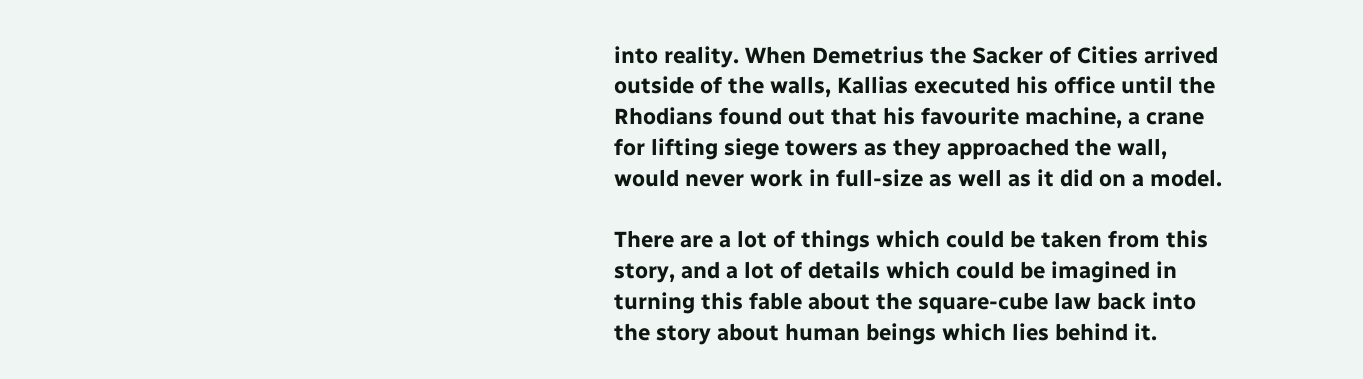into reality. When Demetrius the Sacker of Cities arrived outside of the walls, Kallias executed his office until the Rhodians found out that his favourite machine, a crane for lifting siege towers as they approached the wall, would never work in full-size as well as it did on a model.

There are a lot of things which could be taken from this story, and a lot of details which could be imagined in turning this fable about the square-cube law back into the story about human beings which lies behind it.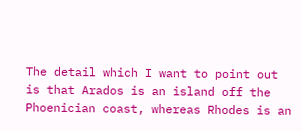The detail which I want to point out is that Arados is an island off the Phoenician coast, whereas Rhodes is an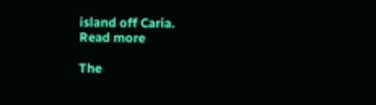island off Caria.
Read more

The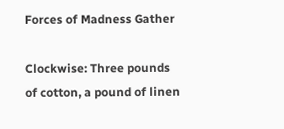Forces of Madness Gather

Clockwise: Three pounds of cotton, a pound of linen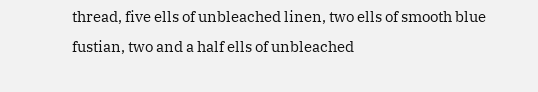thread, five ells of unbleached linen, two ells of smooth blue fustian, two and a half ells of unbleached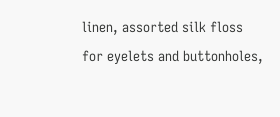linen, assorted silk floss for eyelets and buttonholes,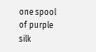one spool of purple silk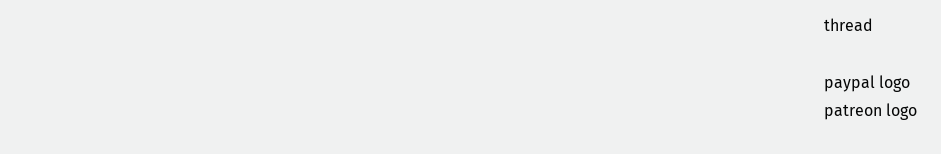thread

paypal logo
patreon logo